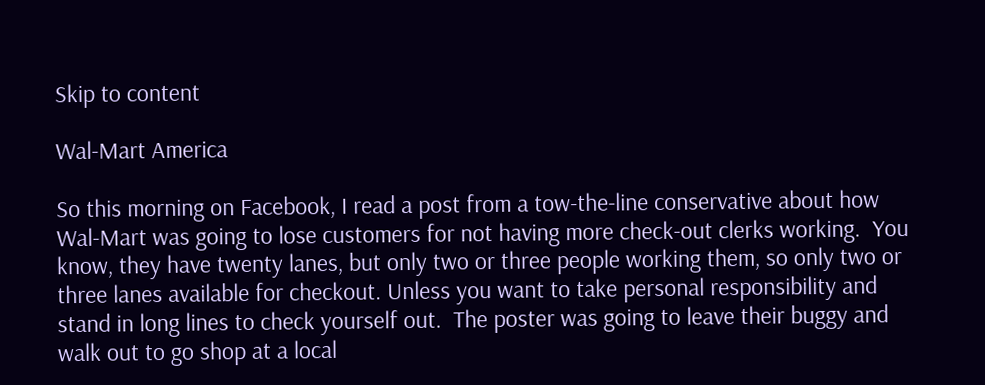Skip to content

Wal-Mart America

So this morning on Facebook, I read a post from a tow-the-line conservative about how Wal-Mart was going to lose customers for not having more check-out clerks working.  You know, they have twenty lanes, but only two or three people working them, so only two or three lanes available for checkout. Unless you want to take personal responsibility and stand in long lines to check yourself out.  The poster was going to leave their buggy and walk out to go shop at a local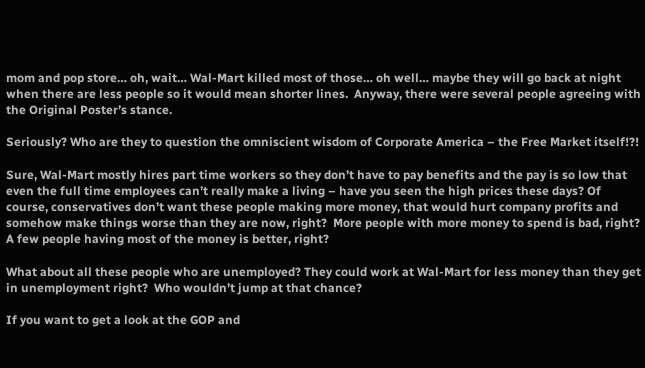mom and pop store… oh, wait… Wal-Mart killed most of those… oh well… maybe they will go back at night when there are less people so it would mean shorter lines.  Anyway, there were several people agreeing with the Original Poster’s stance.

Seriously? Who are they to question the omniscient wisdom of Corporate America – the Free Market itself!?!

Sure, Wal-Mart mostly hires part time workers so they don’t have to pay benefits and the pay is so low that even the full time employees can’t really make a living – have you seen the high prices these days? Of course, conservatives don’t want these people making more money, that would hurt company profits and somehow make things worse than they are now, right?  More people with more money to spend is bad, right?  A few people having most of the money is better, right?

What about all these people who are unemployed? They could work at Wal-Mart for less money than they get in unemployment right?  Who wouldn’t jump at that chance?

If you want to get a look at the GOP and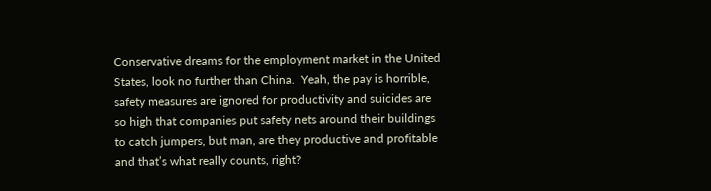Conservative dreams for the employment market in the United States, look no further than China.  Yeah, the pay is horrible, safety measures are ignored for productivity and suicides are so high that companies put safety nets around their buildings to catch jumpers, but man, are they productive and profitable and that’s what really counts, right?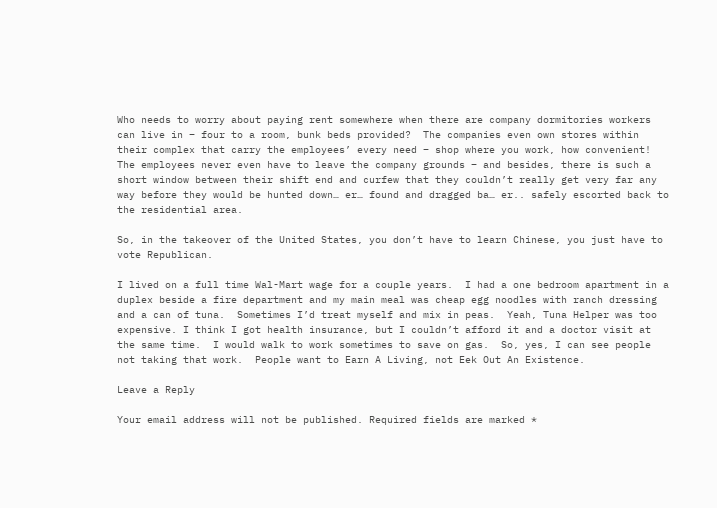Who needs to worry about paying rent somewhere when there are company dormitories workers can live in – four to a room, bunk beds provided?  The companies even own stores within their complex that carry the employees’ every need – shop where you work, how convenient!  The employees never even have to leave the company grounds – and besides, there is such a short window between their shift end and curfew that they couldn’t really get very far any way before they would be hunted down… er… found and dragged ba… er.. safely escorted back to the residential area.

So, in the takeover of the United States, you don’t have to learn Chinese, you just have to vote Republican.

I lived on a full time Wal-Mart wage for a couple years.  I had a one bedroom apartment in a duplex beside a fire department and my main meal was cheap egg noodles with ranch dressing and a can of tuna.  Sometimes I’d treat myself and mix in peas.  Yeah, Tuna Helper was too expensive. I think I got health insurance, but I couldn’t afford it and a doctor visit at the same time.  I would walk to work sometimes to save on gas.  So, yes, I can see people not taking that work.  People want to Earn A Living, not Eek Out An Existence.

Leave a Reply

Your email address will not be published. Required fields are marked *